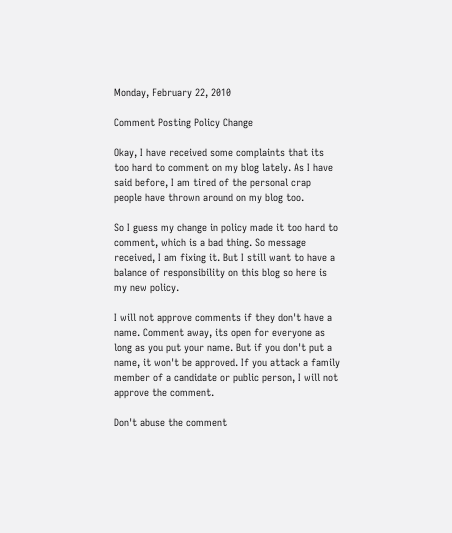Monday, February 22, 2010

Comment Posting Policy Change

Okay, I have received some complaints that its too hard to comment on my blog lately. As I have said before, I am tired of the personal crap people have thrown around on my blog too.

So I guess my change in policy made it too hard to comment, which is a bad thing. So message received, I am fixing it. But I still want to have a balance of responsibility on this blog so here is my new policy.

I will not approve comments if they don't have a name. Comment away, its open for everyone as long as you put your name. But if you don't put a name, it won't be approved. If you attack a family member of a candidate or public person, I will not approve the comment.

Don't abuse the comment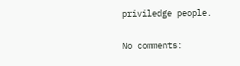priviledge people.

No comments: